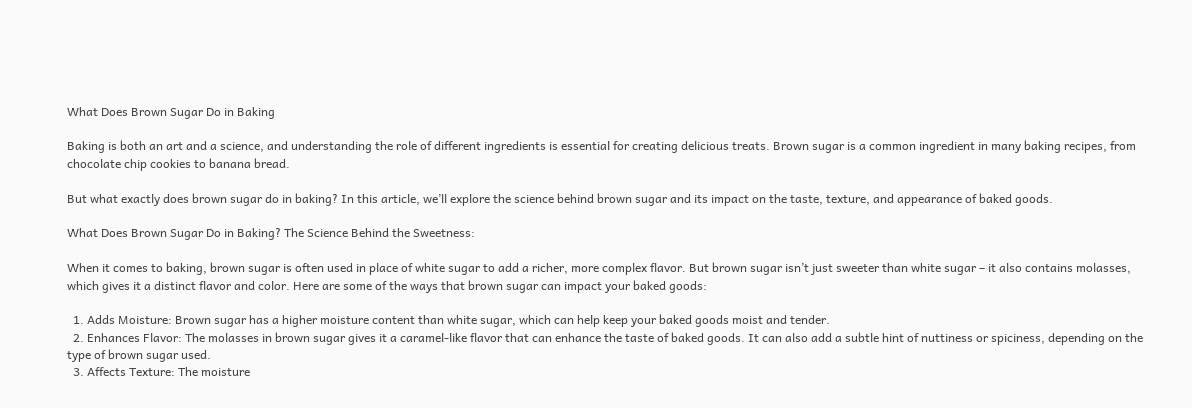What Does Brown Sugar Do in Baking

Baking is both an art and a science, and understanding the role of different ingredients is essential for creating delicious treats. Brown sugar is a common ingredient in many baking recipes, from chocolate chip cookies to banana bread.

But what exactly does brown sugar do in baking? In this article, we’ll explore the science behind brown sugar and its impact on the taste, texture, and appearance of baked goods.

What Does Brown Sugar Do in Baking? The Science Behind the Sweetness:

When it comes to baking, brown sugar is often used in place of white sugar to add a richer, more complex flavor. But brown sugar isn’t just sweeter than white sugar – it also contains molasses, which gives it a distinct flavor and color. Here are some of the ways that brown sugar can impact your baked goods:

  1. Adds Moisture: Brown sugar has a higher moisture content than white sugar, which can help keep your baked goods moist and tender.
  2. Enhances Flavor: The molasses in brown sugar gives it a caramel-like flavor that can enhance the taste of baked goods. It can also add a subtle hint of nuttiness or spiciness, depending on the type of brown sugar used.
  3. Affects Texture: The moisture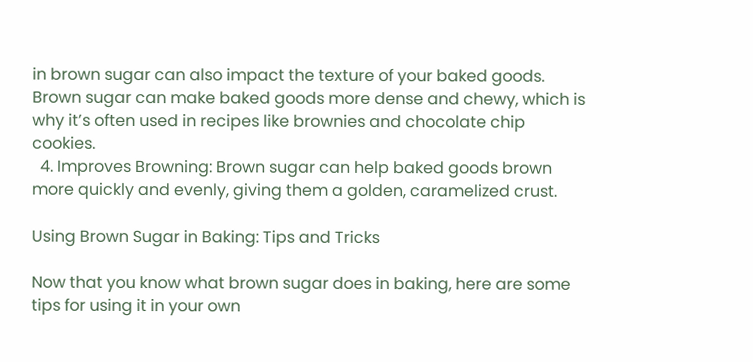in brown sugar can also impact the texture of your baked goods. Brown sugar can make baked goods more dense and chewy, which is why it’s often used in recipes like brownies and chocolate chip cookies.
  4. Improves Browning: Brown sugar can help baked goods brown more quickly and evenly, giving them a golden, caramelized crust.

Using Brown Sugar in Baking: Tips and Tricks

Now that you know what brown sugar does in baking, here are some tips for using it in your own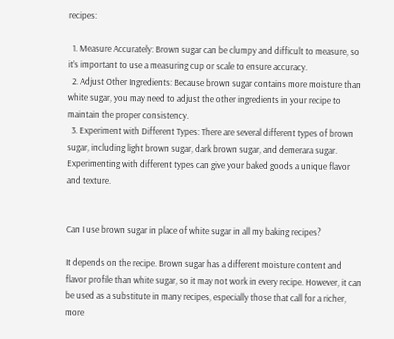recipes:

  1. Measure Accurately: Brown sugar can be clumpy and difficult to measure, so it’s important to use a measuring cup or scale to ensure accuracy.
  2. Adjust Other Ingredients: Because brown sugar contains more moisture than white sugar, you may need to adjust the other ingredients in your recipe to maintain the proper consistency.
  3. Experiment with Different Types: There are several different types of brown sugar, including light brown sugar, dark brown sugar, and demerara sugar. Experimenting with different types can give your baked goods a unique flavor and texture.


Can I use brown sugar in place of white sugar in all my baking recipes?

It depends on the recipe. Brown sugar has a different moisture content and flavor profile than white sugar, so it may not work in every recipe. However, it can be used as a substitute in many recipes, especially those that call for a richer, more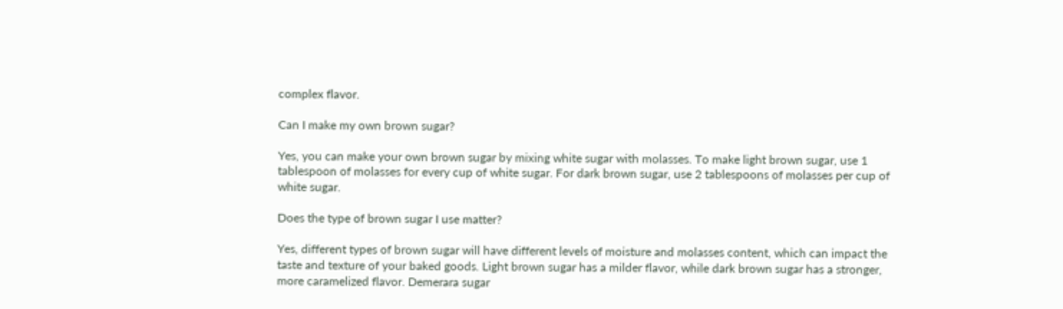complex flavor.

Can I make my own brown sugar?

Yes, you can make your own brown sugar by mixing white sugar with molasses. To make light brown sugar, use 1 tablespoon of molasses for every cup of white sugar. For dark brown sugar, use 2 tablespoons of molasses per cup of white sugar.

Does the type of brown sugar I use matter?

Yes, different types of brown sugar will have different levels of moisture and molasses content, which can impact the taste and texture of your baked goods. Light brown sugar has a milder flavor, while dark brown sugar has a stronger, more caramelized flavor. Demerara sugar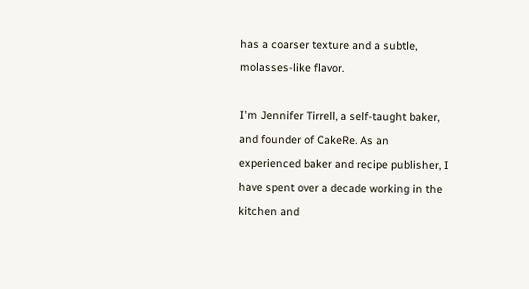has a coarser texture and a subtle, molasses-like flavor.

I'm Jennifer Tirrell, a self-taught baker, and founder of CakeRe. As an experienced baker and recipe publisher, I have spent over a decade working in the kitchen and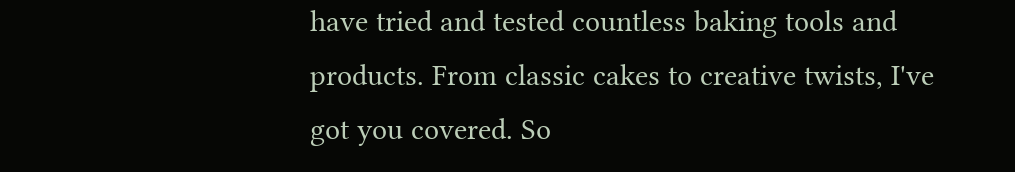have tried and tested countless baking tools and products. From classic cakes to creative twists, I've got you covered. So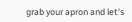grab your apron and let's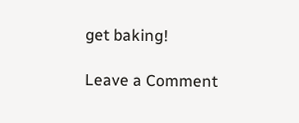get baking!

Leave a Comment